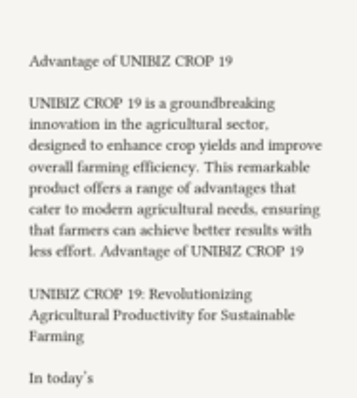Advantage of UNIBIZ CROP 19

UNIBIZ CROP 19 is a groundbreaking innovation in the agricultural sector, designed to enhance crop yields and improve overall farming efficiency. This remarkable product offers a range of advantages that cater to modern agricultural needs, ensuring that farmers can achieve better results with less effort. Advantage of UNIBIZ CROP 19

UNIBIZ CROP 19: Revolutionizing Agricultural Productivity for Sustainable Farming

In today’s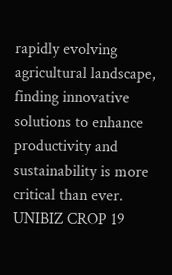rapidly evolving agricultural landscape, finding innovative solutions to enhance productivity and sustainability is more critical than ever. UNIBIZ CROP 19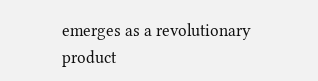emerges as a revolutionary product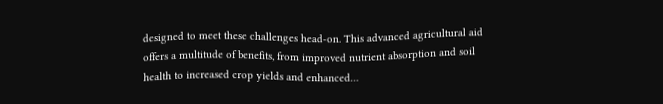designed to meet these challenges head-on. This advanced agricultural aid offers a multitude of benefits, from improved nutrient absorption and soil health to increased crop yields and enhanced…